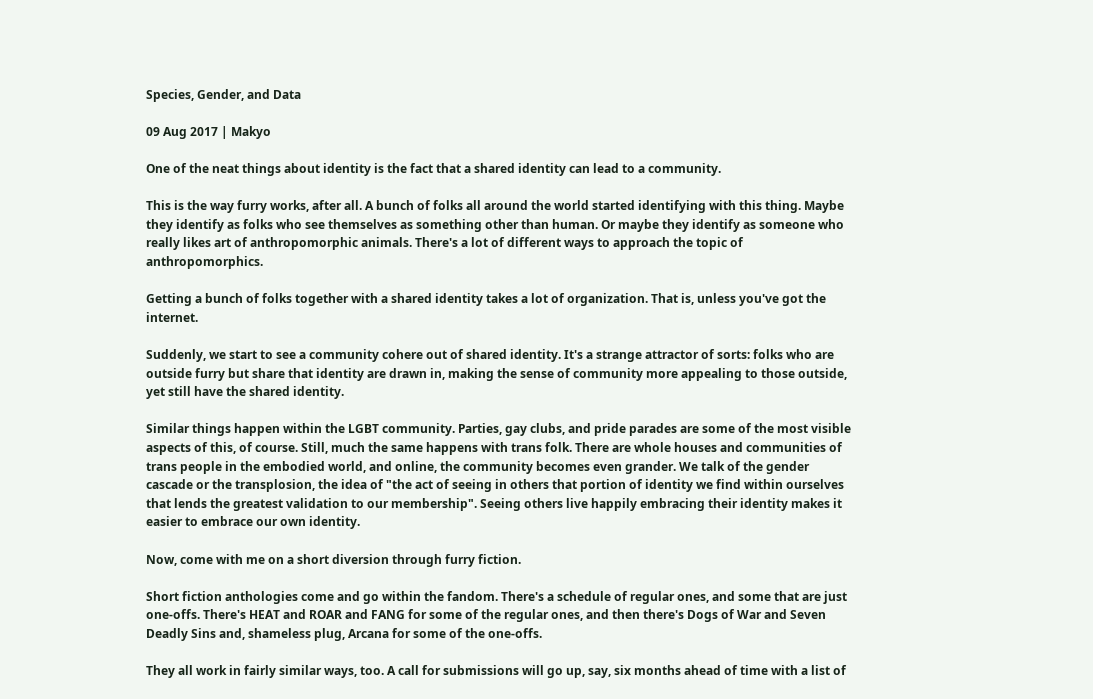Species, Gender, and Data

09 Aug 2017 | Makyo

One of the neat things about identity is the fact that a shared identity can lead to a community.

This is the way furry works, after all. A bunch of folks all around the world started identifying with this thing. Maybe they identify as folks who see themselves as something other than human. Or maybe they identify as someone who really likes art of anthropomorphic animals. There's a lot of different ways to approach the topic of anthropomorphics.

Getting a bunch of folks together with a shared identity takes a lot of organization. That is, unless you've got the internet.

Suddenly, we start to see a community cohere out of shared identity. It's a strange attractor of sorts: folks who are outside furry but share that identity are drawn in, making the sense of community more appealing to those outside, yet still have the shared identity.

Similar things happen within the LGBT community. Parties, gay clubs, and pride parades are some of the most visible aspects of this, of course. Still, much the same happens with trans folk. There are whole houses and communities of trans people in the embodied world, and online, the community becomes even grander. We talk of the gender cascade or the transplosion, the idea of "the act of seeing in others that portion of identity we find within ourselves that lends the greatest validation to our membership". Seeing others live happily embracing their identity makes it easier to embrace our own identity.

Now, come with me on a short diversion through furry fiction.

Short fiction anthologies come and go within the fandom. There's a schedule of regular ones, and some that are just one-offs. There's HEAT and ROAR and FANG for some of the regular ones, and then there's Dogs of War and Seven Deadly Sins and, shameless plug, Arcana for some of the one-offs.

They all work in fairly similar ways, too. A call for submissions will go up, say, six months ahead of time with a list of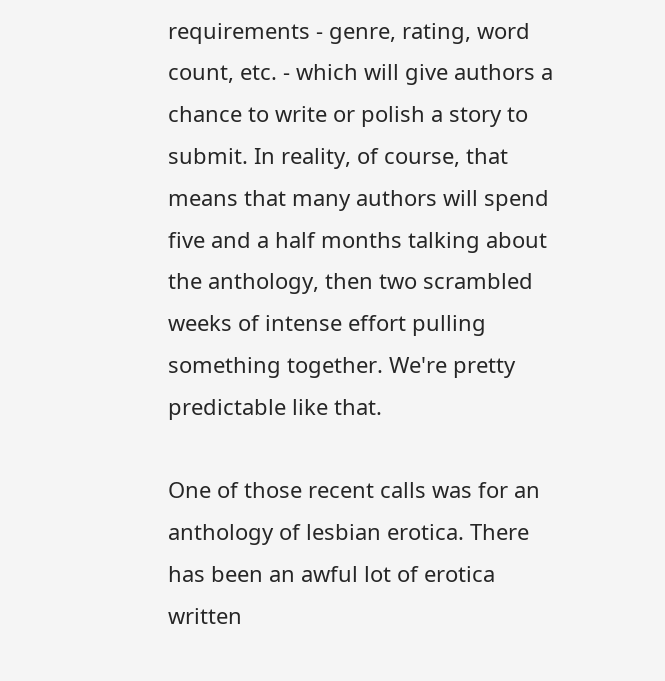requirements - genre, rating, word count, etc. - which will give authors a chance to write or polish a story to submit. In reality, of course, that means that many authors will spend five and a half months talking about the anthology, then two scrambled weeks of intense effort pulling something together. We're pretty predictable like that.

One of those recent calls was for an anthology of lesbian erotica. There has been an awful lot of erotica written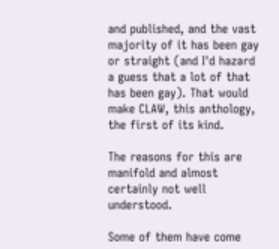and published, and the vast majority of it has been gay or straight (and I'd hazard a guess that a lot of that has been gay). That would make CLAW, this anthology, the first of its kind.

The reasons for this are manifold and almost certainly not well understood.

Some of them have come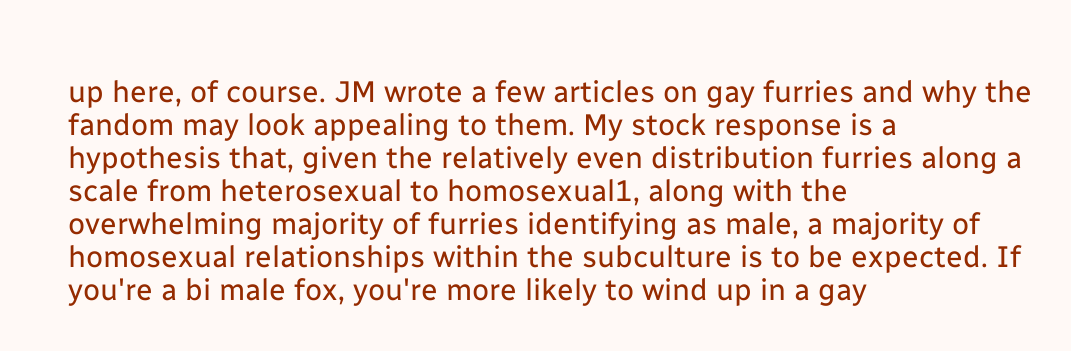up here, of course. JM wrote a few articles on gay furries and why the fandom may look appealing to them. My stock response is a hypothesis that, given the relatively even distribution furries along a scale from heterosexual to homosexual1, along with the overwhelming majority of furries identifying as male, a majority of homosexual relationships within the subculture is to be expected. If you're a bi male fox, you're more likely to wind up in a gay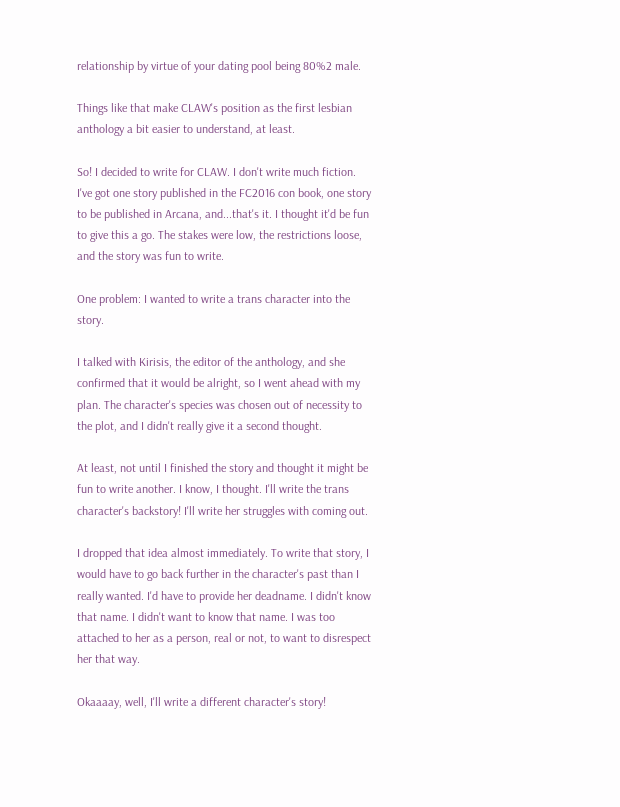relationship by virtue of your dating pool being 80%2 male.

Things like that make CLAW's position as the first lesbian anthology a bit easier to understand, at least.

So! I decided to write for CLAW. I don't write much fiction. I've got one story published in the FC2016 con book, one story to be published in Arcana, and...that's it. I thought it'd be fun to give this a go. The stakes were low, the restrictions loose, and the story was fun to write.

One problem: I wanted to write a trans character into the story.

I talked with Kirisis, the editor of the anthology, and she confirmed that it would be alright, so I went ahead with my plan. The character's species was chosen out of necessity to the plot, and I didn't really give it a second thought.

At least, not until I finished the story and thought it might be fun to write another. I know, I thought. I'll write the trans character's backstory! I'll write her struggles with coming out.

I dropped that idea almost immediately. To write that story, I would have to go back further in the character's past than I really wanted. I'd have to provide her deadname. I didn't know that name. I didn't want to know that name. I was too attached to her as a person, real or not, to want to disrespect her that way.

Okaaaay, well, I'll write a different character's story!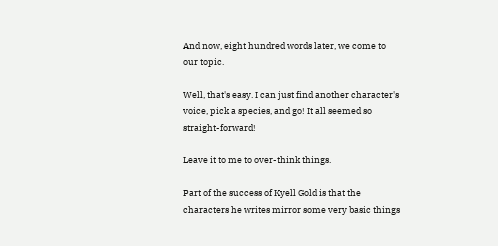And now, eight hundred words later, we come to our topic.

Well, that's easy. I can just find another character's voice, pick a species, and go! It all seemed so straight-forward!

Leave it to me to over-think things.

Part of the success of Kyell Gold is that the characters he writes mirror some very basic things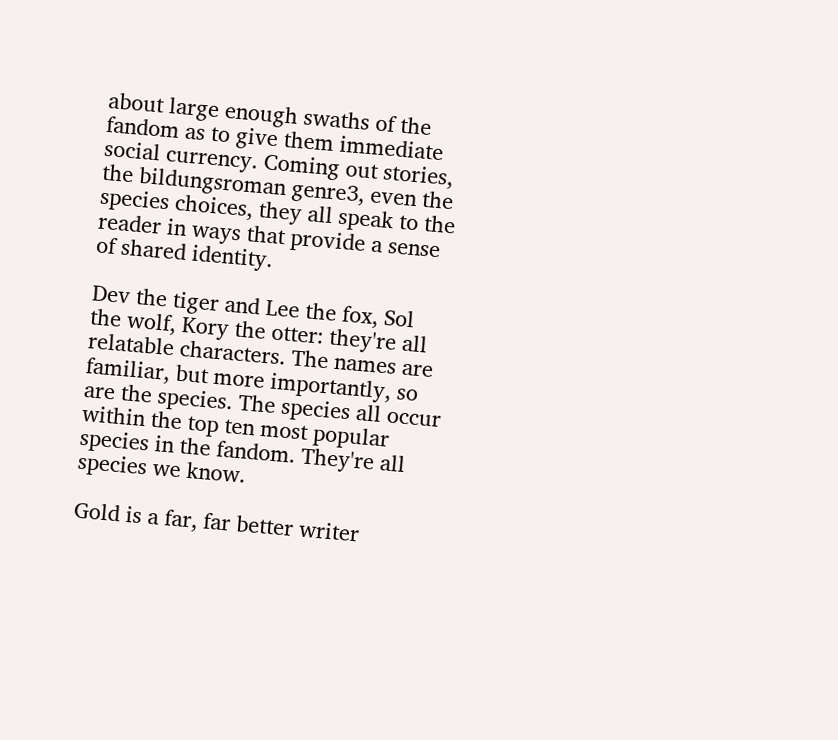about large enough swaths of the fandom as to give them immediate social currency. Coming out stories, the bildungsroman genre3, even the species choices, they all speak to the reader in ways that provide a sense of shared identity.

Dev the tiger and Lee the fox, Sol the wolf, Kory the otter: they're all relatable characters. The names are familiar, but more importantly, so are the species. The species all occur within the top ten most popular species in the fandom. They're all species we know.

Gold is a far, far better writer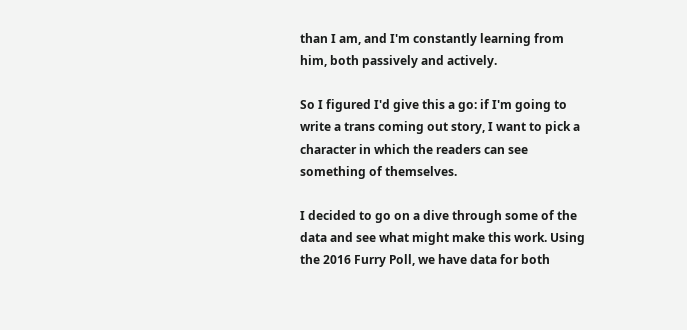than I am, and I'm constantly learning from him, both passively and actively.

So I figured I'd give this a go: if I'm going to write a trans coming out story, I want to pick a character in which the readers can see something of themselves.

I decided to go on a dive through some of the data and see what might make this work. Using the 2016 Furry Poll, we have data for both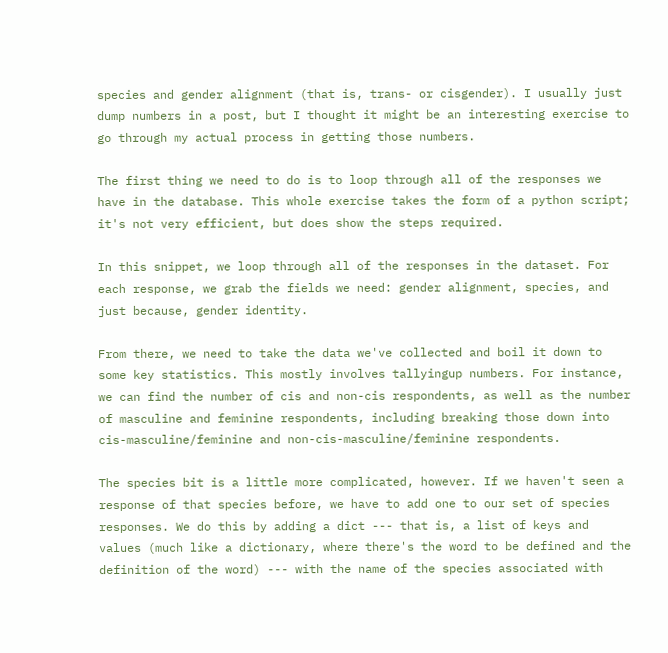species and gender alignment (that is, trans- or cisgender). I usually just dump numbers in a post, but I thought it might be an interesting exercise to go through my actual process in getting those numbers.

The first thing we need to do is to loop through all of the responses we have in the database. This whole exercise takes the form of a python script; it's not very efficient, but does show the steps required.

In this snippet, we loop through all of the responses in the dataset. For each response, we grab the fields we need: gender alignment, species, and just because, gender identity.

From there, we need to take the data we've collected and boil it down to some key statistics. This mostly involves tallyingup numbers. For instance, we can find the number of cis and non-cis respondents, as well as the number of masculine and feminine respondents, including breaking those down into cis-masculine/feminine and non-cis-masculine/feminine respondents.

The species bit is a little more complicated, however. If we haven't seen a response of that species before, we have to add one to our set of species responses. We do this by adding a dict --- that is, a list of keys and values (much like a dictionary, where there's the word to be defined and the definition of the word) --- with the name of the species associated with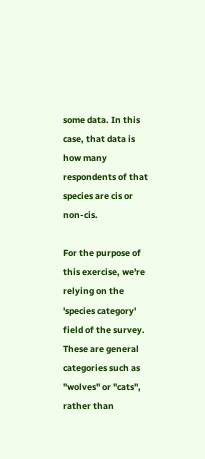some data. In this case, that data is how many respondents of that species are cis or non-cis.

For the purpose of this exercise, we're relying on the 'species category' field of the survey. These are general categories such as "wolves" or "cats", rather than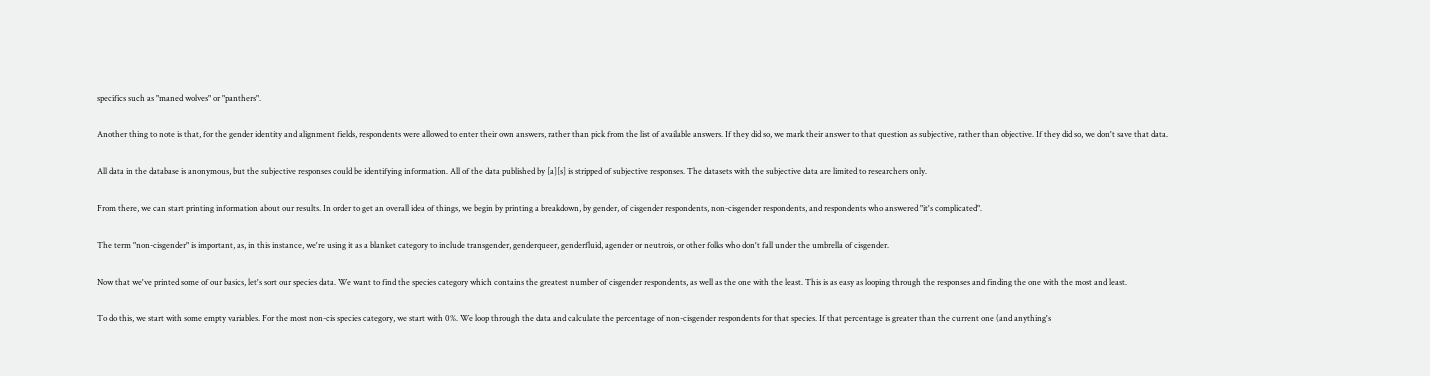specifics such as "maned wolves" or "panthers".

Another thing to note is that, for the gender identity and alignment fields, respondents were allowed to enter their own answers, rather than pick from the list of available answers. If they did so, we mark their answer to that question as subjective, rather than objective. If they did so, we don't save that data.

All data in the database is anonymous, but the subjective responses could be identifying information. All of the data published by [a][s] is stripped of subjective responses. The datasets with the subjective data are limited to researchers only.

From there, we can start printing information about our results. In order to get an overall idea of things, we begin by printing a breakdown, by gender, of cisgender respondents, non-cisgender respondents, and respondents who answered "it's complicated".

The term "non-cisgender" is important, as, in this instance, we're using it as a blanket category to include transgender, genderqueer, genderfluid, agender or neutrois, or other folks who don't fall under the umbrella of cisgender.

Now that we've printed some of our basics, let's sort our species data. We want to find the species category which contains the greatest number of cisgender respondents, as well as the one with the least. This is as easy as looping through the responses and finding the one with the most and least.

To do this, we start with some empty variables. For the most non-cis species category, we start with 0%. We loop through the data and calculate the percentage of non-cisgender respondents for that species. If that percentage is greater than the current one (and anything's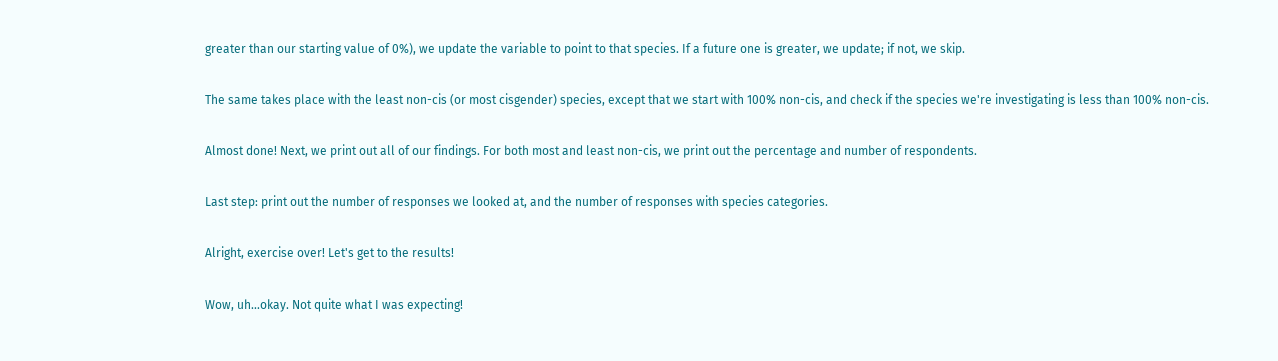greater than our starting value of 0%), we update the variable to point to that species. If a future one is greater, we update; if not, we skip.

The same takes place with the least non-cis (or most cisgender) species, except that we start with 100% non-cis, and check if the species we're investigating is less than 100% non-cis.

Almost done! Next, we print out all of our findings. For both most and least non-cis, we print out the percentage and number of respondents.

Last step: print out the number of responses we looked at, and the number of responses with species categories.

Alright, exercise over! Let's get to the results!

Wow, uh...okay. Not quite what I was expecting!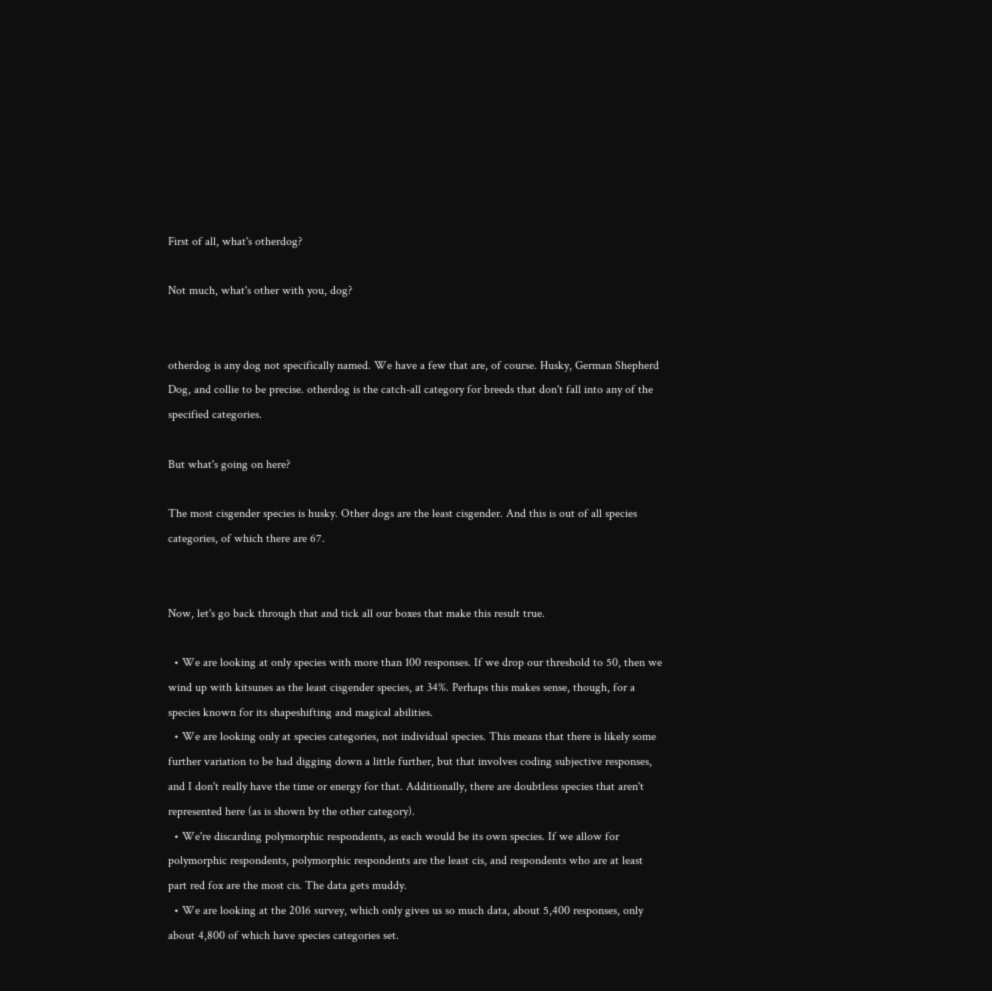First of all, what's otherdog?

Not much, what's other with you, dog?


otherdog is any dog not specifically named. We have a few that are, of course. Husky, German Shepherd Dog, and collie to be precise. otherdog is the catch-all category for breeds that don't fall into any of the specified categories.

But what's going on here?

The most cisgender species is husky. Other dogs are the least cisgender. And this is out of all species categories, of which there are 67.


Now, let's go back through that and tick all our boxes that make this result true.

  • We are looking at only species with more than 100 responses. If we drop our threshold to 50, then we wind up with kitsunes as the least cisgender species, at 34%. Perhaps this makes sense, though, for a species known for its shapeshifting and magical abilities.
  • We are looking only at species categories, not individual species. This means that there is likely some further variation to be had digging down a little further, but that involves coding subjective responses, and I don't really have the time or energy for that. Additionally, there are doubtless species that aren't represented here (as is shown by the other category).
  • We're discarding polymorphic respondents, as each would be its own species. If we allow for polymorphic respondents, polymorphic respondents are the least cis, and respondents who are at least part red fox are the most cis. The data gets muddy.
  • We are looking at the 2016 survey, which only gives us so much data, about 5,400 responses, only about 4,800 of which have species categories set.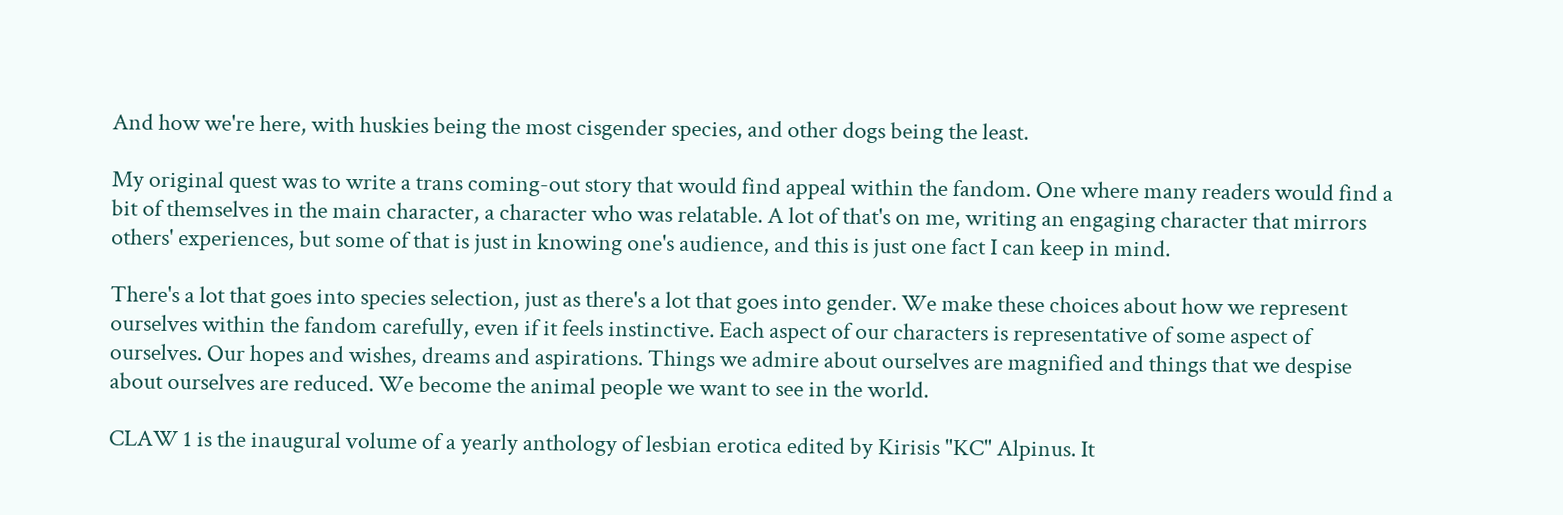And how we're here, with huskies being the most cisgender species, and other dogs being the least.

My original quest was to write a trans coming-out story that would find appeal within the fandom. One where many readers would find a bit of themselves in the main character, a character who was relatable. A lot of that's on me, writing an engaging character that mirrors others' experiences, but some of that is just in knowing one's audience, and this is just one fact I can keep in mind.

There's a lot that goes into species selection, just as there's a lot that goes into gender. We make these choices about how we represent ourselves within the fandom carefully, even if it feels instinctive. Each aspect of our characters is representative of some aspect of ourselves. Our hopes and wishes, dreams and aspirations. Things we admire about ourselves are magnified and things that we despise about ourselves are reduced. We become the animal people we want to see in the world.

CLAW 1 is the inaugural volume of a yearly anthology of lesbian erotica edited by Kirisis "KC" Alpinus. It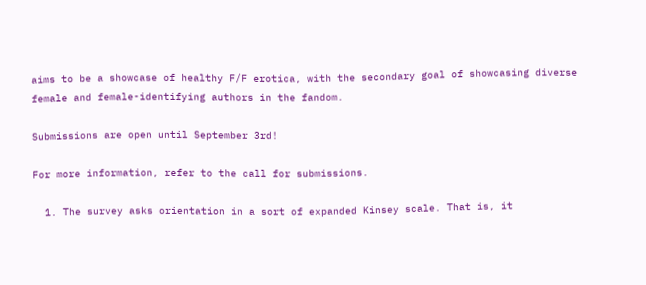aims to be a showcase of healthy F/F erotica, with the secondary goal of showcasing diverse female and female-identifying authors in the fandom.

Submissions are open until September 3rd!

For more information, refer to the call for submissions.

  1. The survey asks orientation in a sort of expanded Kinsey scale. That is, it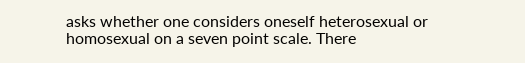asks whether one considers oneself heterosexual or homosexual on a seven point scale. There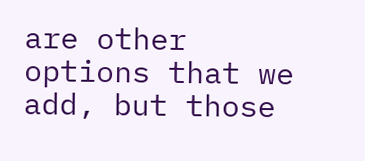are other options that we add, but those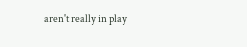aren't really in play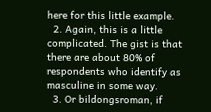here for this little example.
  2. Again, this is a little complicated. The gist is that there are about 80% of respondents who identify as masculine in some way.
  3. Or bildongsroman, if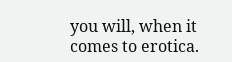you will, when it comes to erotica.